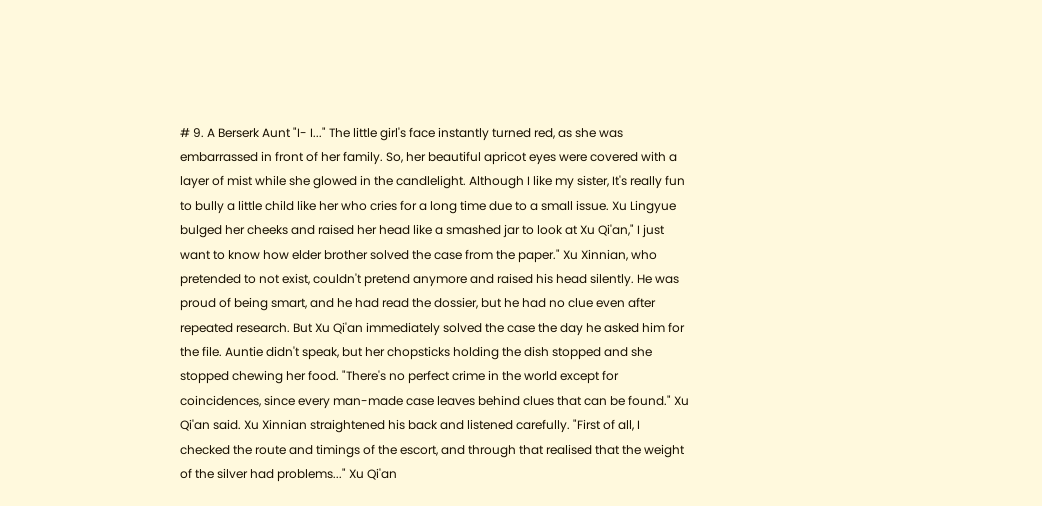# 9. A Berserk Aunt "I- I..." The little girl's face instantly turned red, as she was embarrassed in front of her family. So, her beautiful apricot eyes were covered with a layer of mist while she glowed in the candlelight. Although I like my sister, It's really fun to bully a little child like her who cries for a long time due to a small issue. Xu Lingyue bulged her cheeks and raised her head like a smashed jar to look at Xu Qi'an," I just want to know how elder brother solved the case from the paper." Xu Xinnian, who pretended to not exist, couldn't pretend anymore and raised his head silently. He was proud of being smart, and he had read the dossier, but he had no clue even after repeated research. But Xu Qi'an immediately solved the case the day he asked him for the file. Auntie didn't speak, but her chopsticks holding the dish stopped and she stopped chewing her food. "There's no perfect crime in the world except for coincidences, since every man-made case leaves behind clues that can be found." Xu Qi'an said. Xu Xinnian straightened his back and listened carefully. "First of all, I checked the route and timings of the escort, and through that realised that the weight of the silver had problems..." Xu Qi'an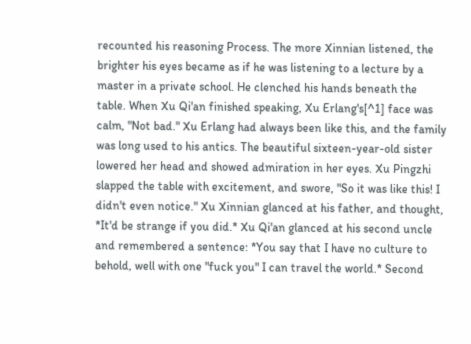recounted his reasoning Process. The more Xinnian listened, the brighter his eyes became as if he was listening to a lecture by a master in a private school. He clenched his hands beneath the table. When Xu Qi'an finished speaking, Xu Erlang's[^1] face was calm, "Not bad." Xu Erlang had always been like this, and the family was long used to his antics. The beautiful sixteen-year-old sister lowered her head and showed admiration in her eyes. Xu Pingzhi slapped the table with excitement, and swore, "So it was like this! I didn't even notice." Xu Xinnian glanced at his father, and thought, *It'd be strange if you did.* Xu Qi'an glanced at his second uncle and remembered a sentence: *You say that I have no culture to behold, well with one "fuck you" I can travel the world.* Second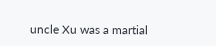uncle Xu was a martial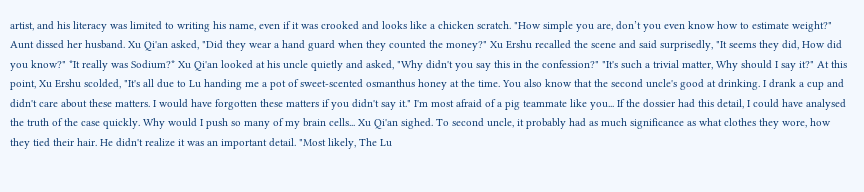artist, and his literacy was limited to writing his name, even if it was crooked and looks like a chicken scratch. "How simple you are, don’t you even know how to estimate weight?" Aunt dissed her husband. Xu Qi'an asked, "Did they wear a hand guard when they counted the money?" Xu Ershu recalled the scene and said surprisedly, "It seems they did, How did you know?" *It really was Sodium?* Xu Qi'an looked at his uncle quietly and asked, "Why didn't you say this in the confession?" "It's such a trivial matter, Why should I say it?" At this point, Xu Ershu scolded, "It's all due to Lu handing me a pot of sweet-scented osmanthus honey at the time. You also know that the second uncle's good at drinking. I drank a cup and didn't care about these matters. I would have forgotten these matters if you didn't say it." I'm most afraid of a pig teammate like you... If the dossier had this detail, I could have analysed the truth of the case quickly. Why would I push so many of my brain cells... Xu Qi'an sighed. To second uncle, it probably had as much significance as what clothes they wore, how they tied their hair. He didn't realize it was an important detail. "Most likely, The Lu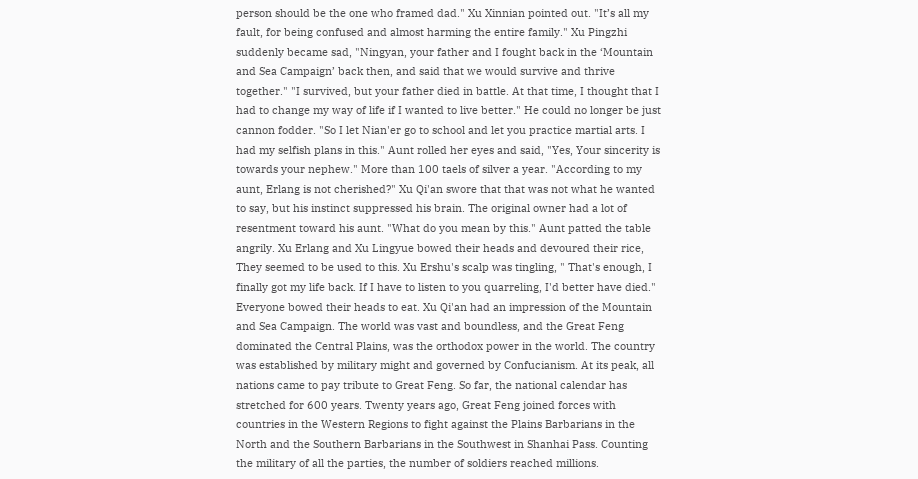person should be the one who framed dad." Xu Xinnian pointed out. "It’s all my fault, for being confused and almost harming the entire family." Xu Pingzhi suddenly became sad, "Ningyan, your father and I fought back in the ‘Mountain and Sea Campaign’ back then, and said that we would survive and thrive together." "I survived, but your father died in battle. At that time, I thought that I had to change my way of life if I wanted to live better." He could no longer be just cannon fodder. "So I let Nian'er go to school and let you practice martial arts. I had my selfish plans in this." Aunt rolled her eyes and said, "Yes, Your sincerity is towards your nephew." More than 100 taels of silver a year. "According to my aunt, Erlang is not cherished?" Xu Qi'an swore that that was not what he wanted to say, but his instinct suppressed his brain. The original owner had a lot of resentment toward his aunt. "What do you mean by this." Aunt patted the table angrily. Xu Erlang and Xu Lingyue bowed their heads and devoured their rice, They seemed to be used to this. Xu Ershu's scalp was tingling, " That's enough, I finally got my life back. If I have to listen to you quarreling, I'd better have died." Everyone bowed their heads to eat. Xu Qi'an had an impression of the Mountain and Sea Campaign. The world was vast and boundless, and the Great Feng dominated the Central Plains, was the orthodox power in the world. The country was established by military might and governed by Confucianism. At its peak, all nations came to pay tribute to Great Feng. So far, the national calendar has stretched for 600 years. Twenty years ago, Great Feng joined forces with countries in the Western Regions to fight against the Plains Barbarians in the North and the Southern Barbarians in the Southwest in Shanhai Pass. Counting the military of all the parties, the number of soldiers reached millions.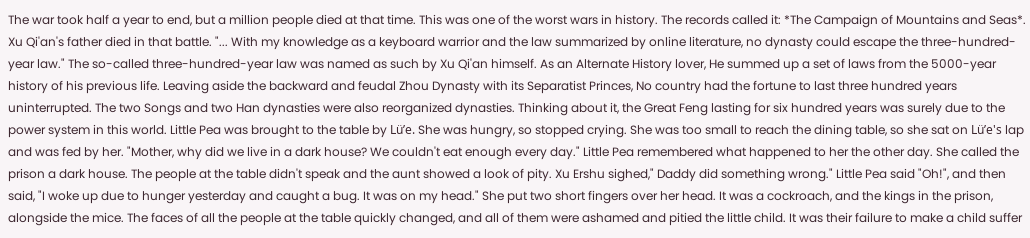The war took half a year to end, but a million people died at that time. This was one of the worst wars in history. The records called it: *The Campaign of Mountains and Seas*. Xu Qi'an's father died in that battle. "... With my knowledge as a keyboard warrior and the law summarized by online literature, no dynasty could escape the three-hundred-year law." The so-called three-hundred-year law was named as such by Xu Qi'an himself. As an Alternate History lover, He summed up a set of laws from the 5000-year history of his previous life. Leaving aside the backward and feudal Zhou Dynasty with its Separatist Princes, No country had the fortune to last three hundred years uninterrupted. The two Songs and two Han dynasties were also reorganized dynasties. Thinking about it, the Great Feng lasting for six hundred years was surely due to the power system in this world. Little Pea was brought to the table by Lü’e. She was hungry, so stopped crying. She was too small to reach the dining table, so she sat on Lü’e's lap and was fed by her. "Mother, why did we live in a dark house? We couldn't eat enough every day." Little Pea remembered what happened to her the other day. She called the prison a dark house. The people at the table didn't speak and the aunt showed a look of pity. Xu Ershu sighed," Daddy did something wrong." Little Pea said "Oh!", and then said, "I woke up due to hunger yesterday and caught a bug. It was on my head." She put two short fingers over her head. It was a cockroach, and the kings in the prison, alongside the mice. The faces of all the people at the table quickly changed, and all of them were ashamed and pitied the little child. It was their failure to make a child suffer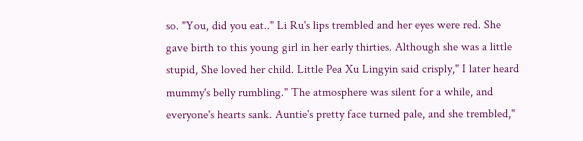so. "You, did you eat.." Li Ru's lips trembled and her eyes were red. She gave birth to this young girl in her early thirties. Although she was a little stupid, She loved her child. Little Pea Xu Lingyin said crisply," I later heard mummy's belly rumbling." The atmosphere was silent for a while, and everyone's hearts sank. Auntie's pretty face turned pale, and she trembled,"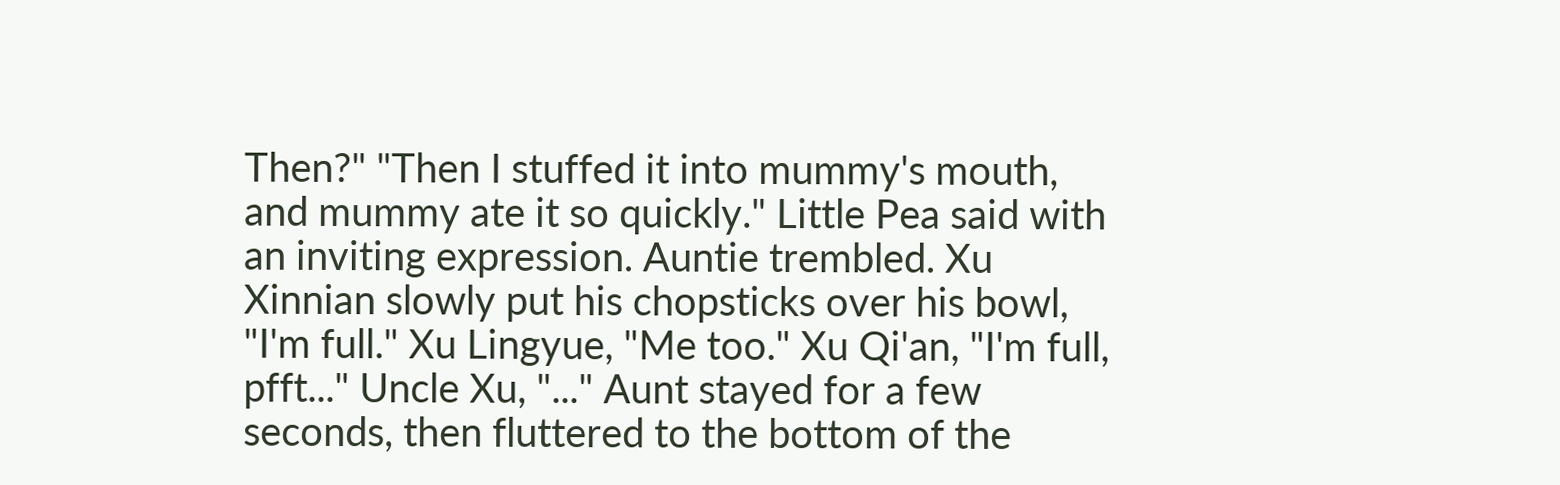Then?" "Then I stuffed it into mummy's mouth, and mummy ate it so quickly." Little Pea said with an inviting expression. Auntie trembled. Xu Xinnian slowly put his chopsticks over his bowl, "I'm full." Xu Lingyue, "Me too." Xu Qi'an, "I'm full, pfft..." Uncle Xu, "..." Aunt stayed for a few seconds, then fluttered to the bottom of the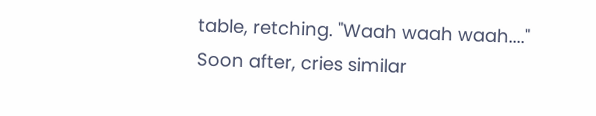table, retching. "Waah waah waah...." Soon after, cries similar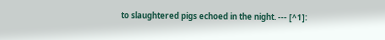to slaughtered pigs echoed in the night. --- [^1]: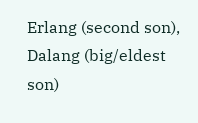Erlang (second son), Dalang (big/eldest son)